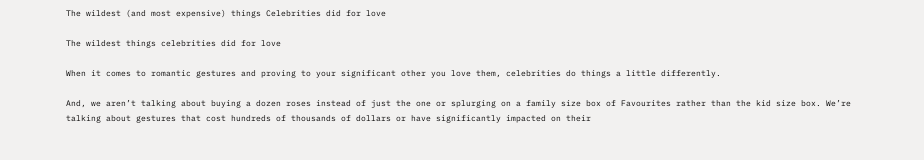The wildest (and most expensive) things Celebrities did for love

The wildest things celebrities did for love

When it comes to romantic gestures and proving to your significant other you love them, celebrities do things a little differently.

And, we aren’t talking about buying a dozen roses instead of just the one or splurging on a family size box of Favourites rather than the kid size box. We’re talking about gestures that cost hundreds of thousands of dollars or have significantly impacted on their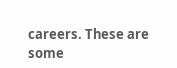careers. These are some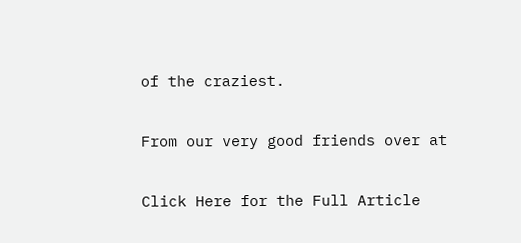of the craziest.

From our very good friends over at

Click Here for the Full Article